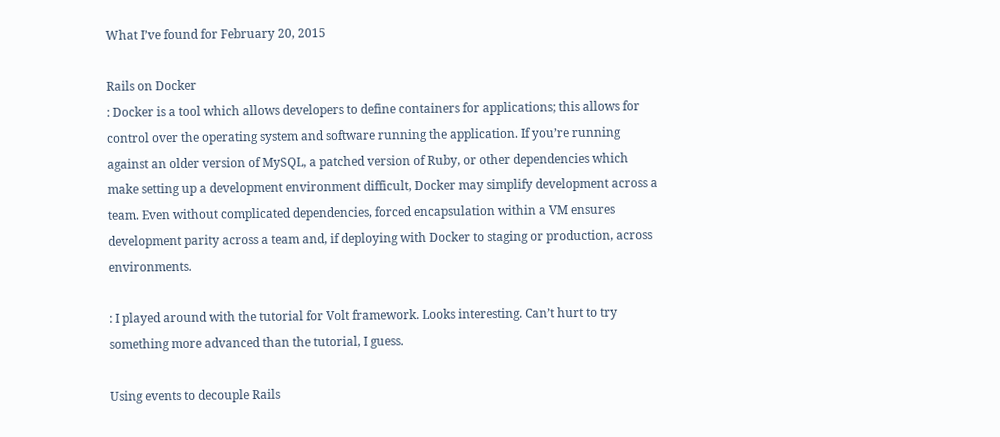What I’ve found for February 20, 2015

Rails on Docker
: Docker is a tool which allows developers to define containers for applications; this allows for control over the operating system and software running the application. If you’re running against an older version of MySQL, a patched version of Ruby, or other dependencies which make setting up a development environment difficult, Docker may simplify development across a team. Even without complicated dependencies, forced encapsulation within a VM ensures development parity across a team and, if deploying with Docker to staging or production, across environments.

: I played around with the tutorial for Volt framework. Looks interesting. Can’t hurt to try something more advanced than the tutorial, I guess.

Using events to decouple Rails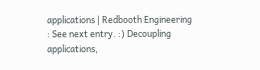applications | Redbooth Engineering
: See next entry. :) Decoupling applications,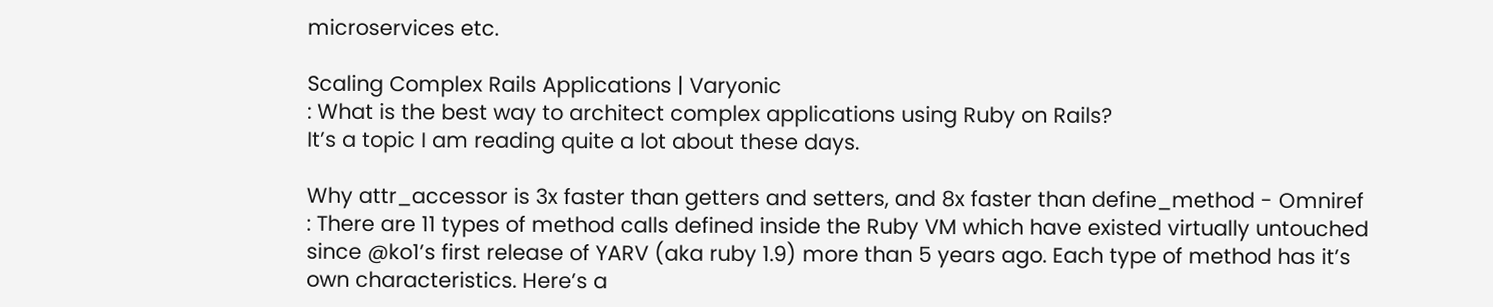microservices etc.

Scaling Complex Rails Applications | Varyonic
: What is the best way to architect complex applications using Ruby on Rails?
It’s a topic I am reading quite a lot about these days.

Why attr_accessor is 3x faster than getters and setters, and 8x faster than define_method - Omniref
: There are 11 types of method calls defined inside the Ruby VM which have existed virtually untouched since @ko1’s first release of YARV (aka ruby 1.9) more than 5 years ago. Each type of method has it’s own characteristics. Here’s a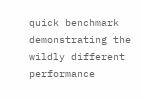quick benchmark demonstrating the wildly different performance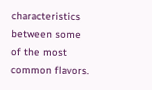characteristics between some of the most common flavors.